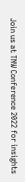Join us at TNW Conference 2022 for insights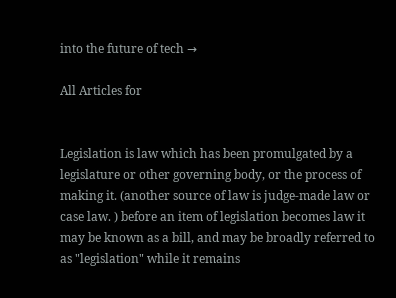into the future of tech →

All Articles for


Legislation is law which has been promulgated by a legislature or other governing body, or the process of making it. (another source of law is judge-made law or case law. ) before an item of legislation becomes law it may be known as a bill, and may be broadly referred to as "legislation" while it remains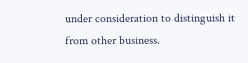under consideration to distinguish it from other business.